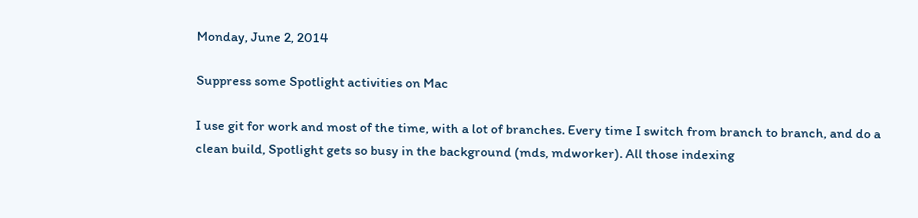Monday, June 2, 2014

Suppress some Spotlight activities on Mac

I use git for work and most of the time, with a lot of branches. Every time I switch from branch to branch, and do a clean build, Spotlight gets so busy in the background (mds, mdworker). All those indexing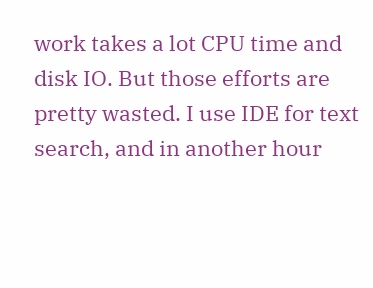work takes a lot CPU time and disk IO. But those efforts are pretty wasted. I use IDE for text search, and in another hour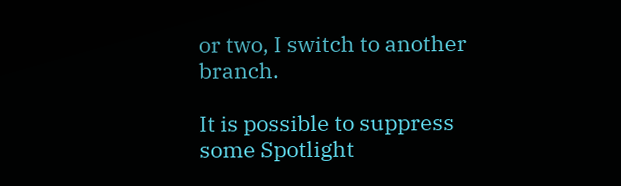or two, I switch to another branch.

It is possible to suppress some Spotlight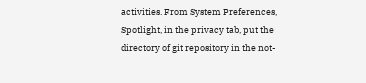activities. From System Preferences, Spotlight, in the privacy tab, put the directory of git repository in the not-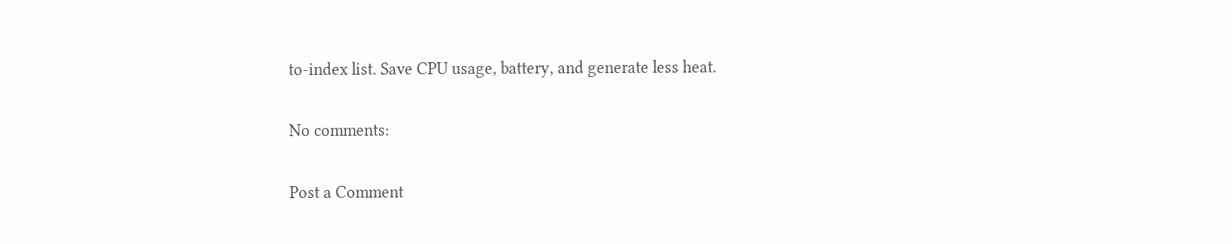to-index list. Save CPU usage, battery, and generate less heat.

No comments:

Post a Comment